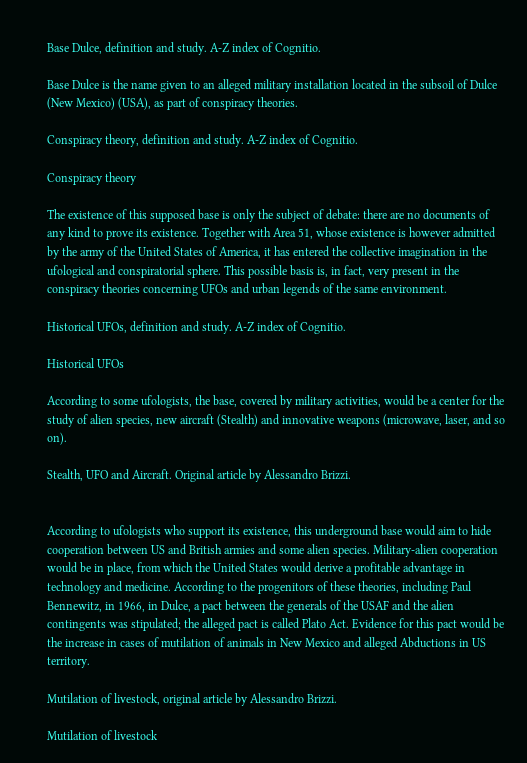Base Dulce, definition and study. A-Z index of Cognitio.

Base Dulce is the name given to an alleged military installation located in the subsoil of Dulce (New Mexico) (USA), as part of conspiracy theories.

Conspiracy theory, definition and study. A-Z index of Cognitio.

Conspiracy theory

The existence of this supposed base is only the subject of debate: there are no documents of any kind to prove its existence. Together with Area 51, whose existence is however admitted by the army of the United States of America, it has entered the collective imagination in the ufological and conspiratorial sphere. This possible basis is, in fact, very present in the conspiracy theories concerning UFOs and urban legends of the same environment.

Historical UFOs, definition and study. A-Z index of Cognitio.

Historical UFOs

According to some ufologists, the base, covered by military activities, would be a center for the study of alien species, new aircraft (Stealth) and innovative weapons (microwave, laser, and so on).

Stealth, UFO and Aircraft. Original article by Alessandro Brizzi.


According to ufologists who support its existence, this underground base would aim to hide cooperation between US and British armies and some alien species. Military-alien cooperation would be in place, from which the United States would derive a profitable advantage in technology and medicine. According to the progenitors of these theories, including Paul Bennewitz, in 1966, in Dulce, a pact between the generals of the USAF and the alien contingents was stipulated; the alleged pact is called Plato Act. Evidence for this pact would be the increase in cases of mutilation of animals in New Mexico and alleged Abductions in US territory.

Mutilation of livestock, original article by Alessandro Brizzi.

Mutilation of livestock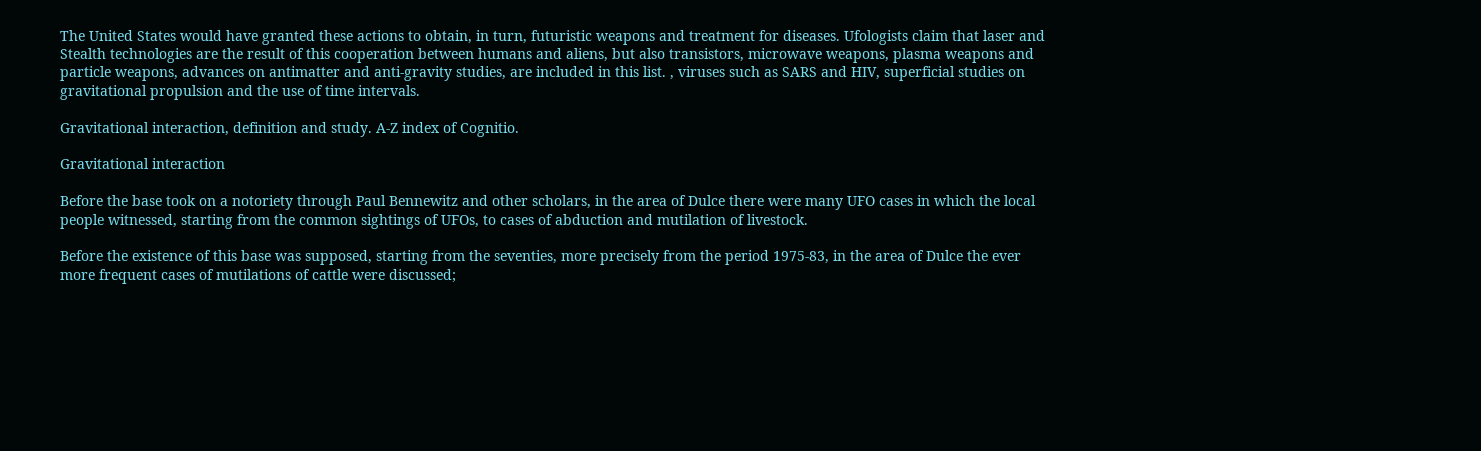The United States would have granted these actions to obtain, in turn, futuristic weapons and treatment for diseases. Ufologists claim that laser and Stealth technologies are the result of this cooperation between humans and aliens, but also transistors, microwave weapons, plasma weapons and particle weapons, advances on antimatter and anti-gravity studies, are included in this list. , viruses such as SARS and HIV, superficial studies on gravitational propulsion and the use of time intervals.

Gravitational interaction, definition and study. A-Z index of Cognitio.

Gravitational interaction

Before the base took on a notoriety through Paul Bennewitz and other scholars, in the area of Dulce there were many UFO cases in which the local people witnessed, starting from the common sightings of UFOs, to cases of abduction and mutilation of livestock.

Before the existence of this base was supposed, starting from the seventies, more precisely from the period 1975-83, in the area of Dulce the ever more frequent cases of mutilations of cattle were discussed;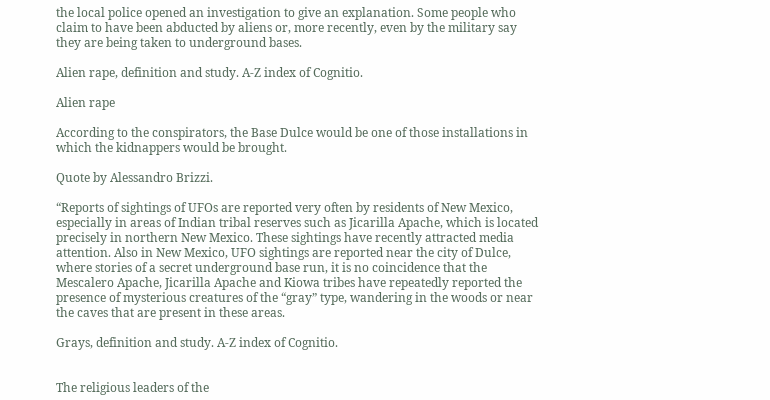the local police opened an investigation to give an explanation. Some people who claim to have been abducted by aliens or, more recently, even by the military say they are being taken to underground bases.

Alien rape, definition and study. A-Z index of Cognitio.

Alien rape

According to the conspirators, the Base Dulce would be one of those installations in which the kidnappers would be brought.

Quote by Alessandro Brizzi.

“Reports of sightings of UFOs are reported very often by residents of New Mexico, especially in areas of Indian tribal reserves such as Jicarilla Apache, which is located precisely in northern New Mexico. These sightings have recently attracted media attention. Also in New Mexico, UFO sightings are reported near the city of Dulce, where stories of a secret underground base run, it is no coincidence that the Mescalero Apache, Jicarilla Apache and Kiowa tribes have repeatedly reported the presence of mysterious creatures of the “gray” type, wandering in the woods or near the caves that are present in these areas.

Grays, definition and study. A-Z index of Cognitio.


The religious leaders of the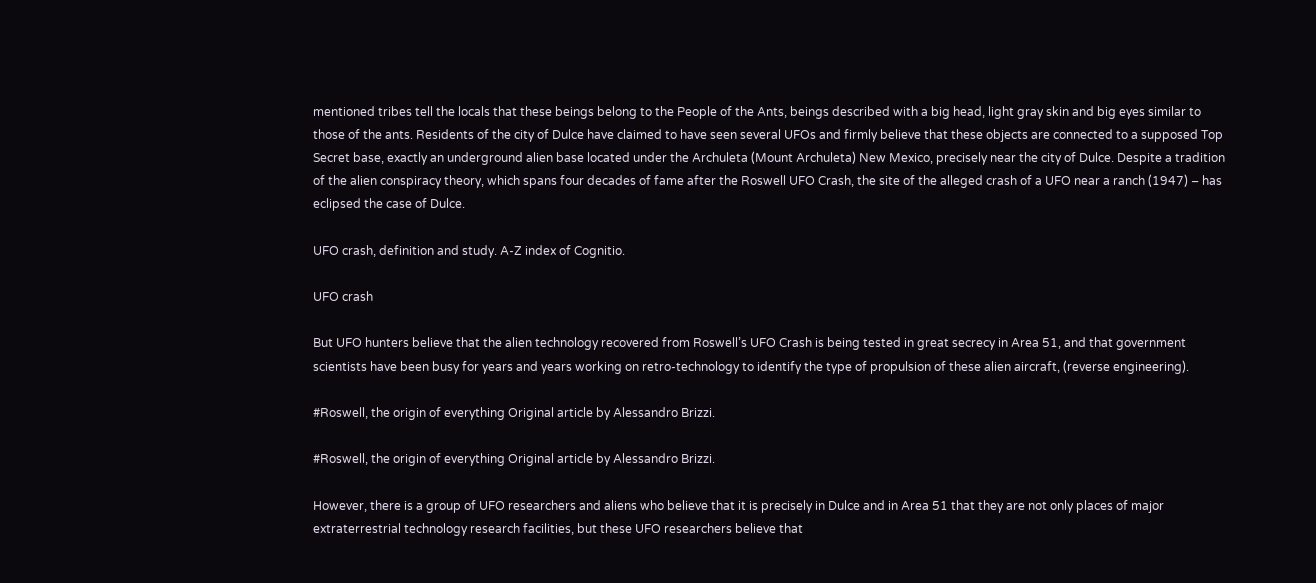mentioned tribes tell the locals that these beings belong to the People of the Ants, beings described with a big head, light gray skin and big eyes similar to those of the ants. Residents of the city of Dulce have claimed to have seen several UFOs and firmly believe that these objects are connected to a supposed Top Secret base, exactly an underground alien base located under the Archuleta (Mount Archuleta) New Mexico, precisely near the city of Dulce. Despite a tradition of the alien conspiracy theory, which spans four decades of fame after the Roswell UFO Crash, the site of the alleged crash of a UFO near a ranch (1947) – has eclipsed the case of Dulce.

UFO crash, definition and study. A-Z index of Cognitio.

UFO crash

But UFO hunters believe that the alien technology recovered from Roswell’s UFO Crash is being tested in great secrecy in Area 51, and that government scientists have been busy for years and years working on retro-technology to identify the type of propulsion of these alien aircraft, (reverse engineering).

#Roswell, the origin of everything Original article by Alessandro Brizzi.

#Roswell, the origin of everything Original article by Alessandro Brizzi.

However, there is a group of UFO researchers and aliens who believe that it is precisely in Dulce and in Area 51 that they are not only places of major extraterrestrial technology research facilities, but these UFO researchers believe that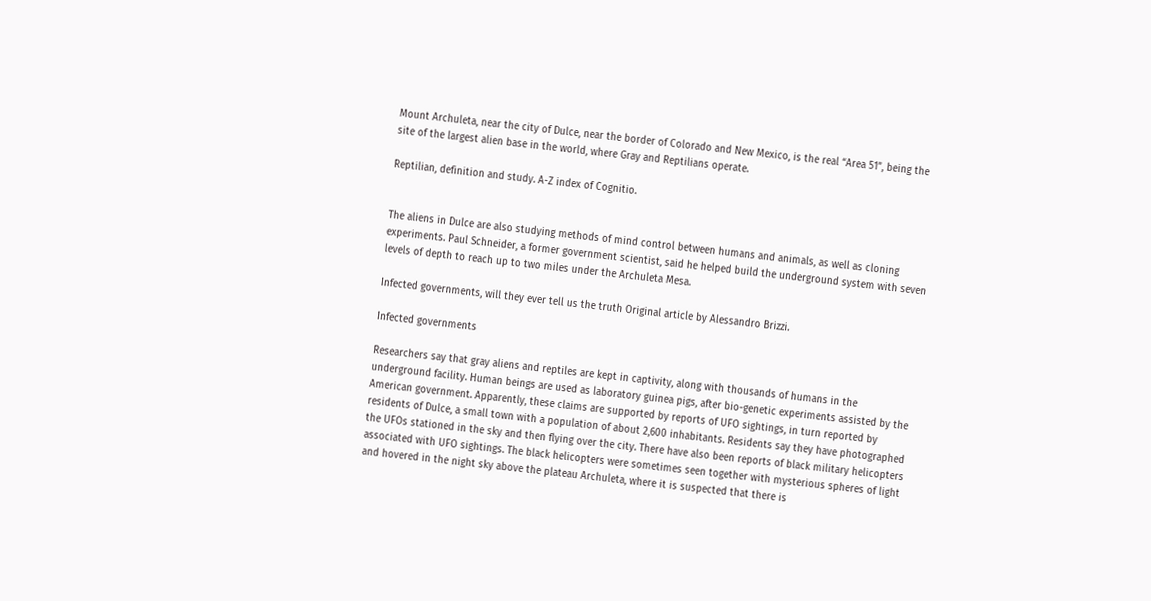Mount Archuleta, near the city of Dulce, near the border of Colorado and New Mexico, is the real “Area 51”, being the site of the largest alien base in the world, where Gray and Reptilians operate.

Reptilian, definition and study. A-Z index of Cognitio.


The aliens in Dulce are also studying methods of mind control between humans and animals, as well as cloning experiments. Paul Schneider, a former government scientist, said he helped build the underground system with seven levels of depth to reach up to two miles under the Archuleta Mesa.

Infected governments, will they ever tell us the truth Original article by Alessandro Brizzi.

Infected governments

Researchers say that gray aliens and reptiles are kept in captivity, along with thousands of humans in the underground facility. Human beings are used as laboratory guinea pigs, after bio-genetic experiments assisted by the American government. Apparently, these claims are supported by reports of UFO sightings, in turn reported by residents of Dulce, a small town with a population of about 2,600 inhabitants. Residents say they have photographed the UFOs stationed in the sky and then flying over the city. There have also been reports of black military helicopters associated with UFO sightings. The black helicopters were sometimes seen together with mysterious spheres of light and hovered in the night sky above the plateau Archuleta, where it is suspected that there is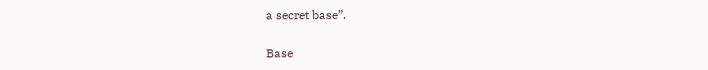a secret base”.

Base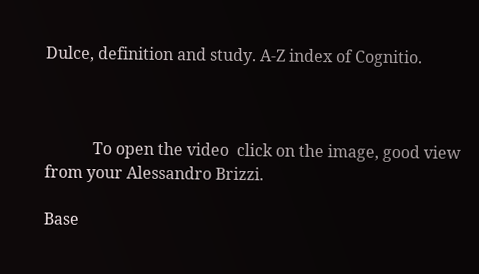Dulce, definition and study. A-Z index of Cognitio.



            To open the video  click on the image, good view from your Alessandro Brizzi.

Base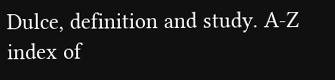Dulce, definition and study. A-Z index of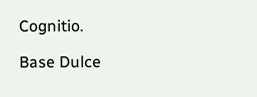Cognitio.

Base Dulce